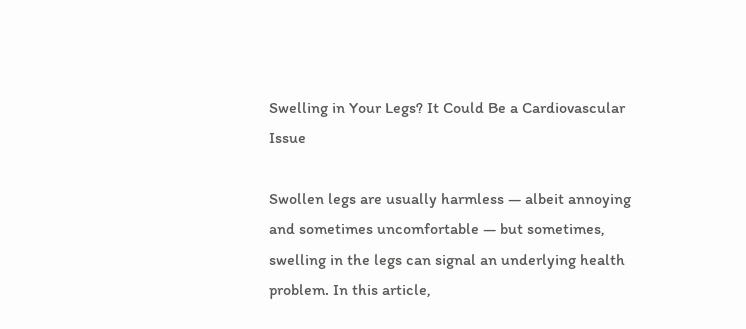Swelling in Your Legs? It Could Be a Cardiovascular Issue

Swollen legs are usually harmless — albeit annoying and sometimes uncomfortable — but sometimes, swelling in the legs can signal an underlying health problem. In this article,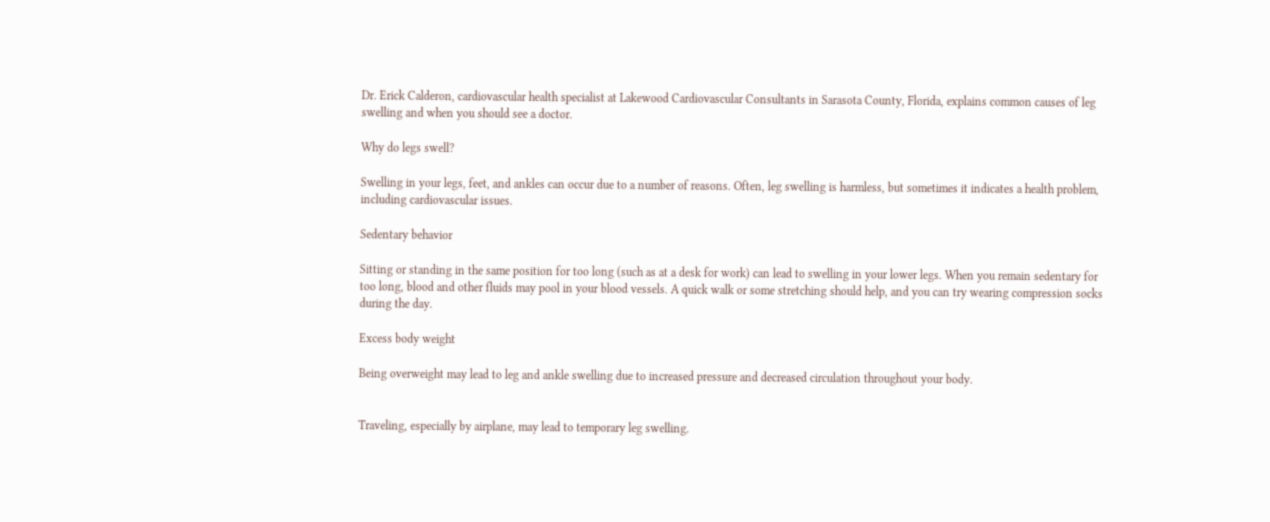Dr. Erick Calderon, cardiovascular health specialist at Lakewood Cardiovascular Consultants in Sarasota County, Florida, explains common causes of leg swelling and when you should see a doctor.

Why do legs swell?

Swelling in your legs, feet, and ankles can occur due to a number of reasons. Often, leg swelling is harmless, but sometimes it indicates a health problem, including cardiovascular issues.

Sedentary behavior

Sitting or standing in the same position for too long (such as at a desk for work) can lead to swelling in your lower legs. When you remain sedentary for too long, blood and other fluids may pool in your blood vessels. A quick walk or some stretching should help, and you can try wearing compression socks during the day.

Excess body weight

Being overweight may lead to leg and ankle swelling due to increased pressure and decreased circulation throughout your body.


Traveling, especially by airplane, may lead to temporary leg swelling.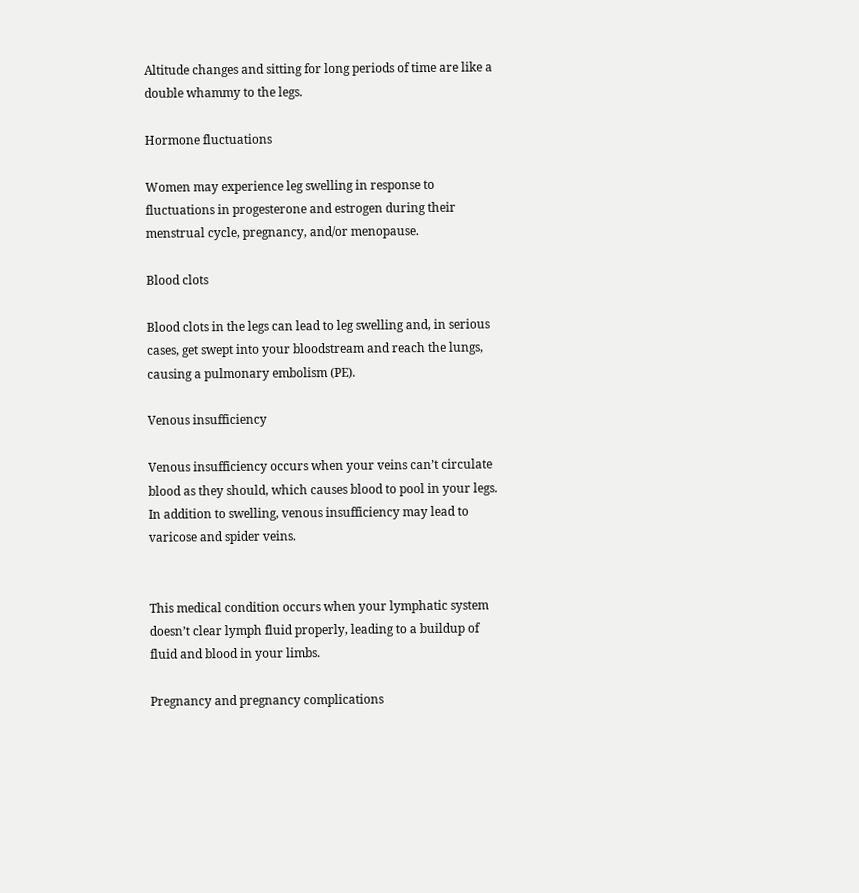Altitude changes and sitting for long periods of time are like a double whammy to the legs.

Hormone fluctuations

Women may experience leg swelling in response to fluctuations in progesterone and estrogen during their menstrual cycle, pregnancy, and/or menopause.

Blood clots

Blood clots in the legs can lead to leg swelling and, in serious cases, get swept into your bloodstream and reach the lungs, causing a pulmonary embolism (PE).

Venous insufficiency

Venous insufficiency occurs when your veins can’t circulate blood as they should, which causes blood to pool in your legs. In addition to swelling, venous insufficiency may lead to varicose and spider veins.


This medical condition occurs when your lymphatic system doesn’t clear lymph fluid properly, leading to a buildup of fluid and blood in your limbs.

Pregnancy and pregnancy complications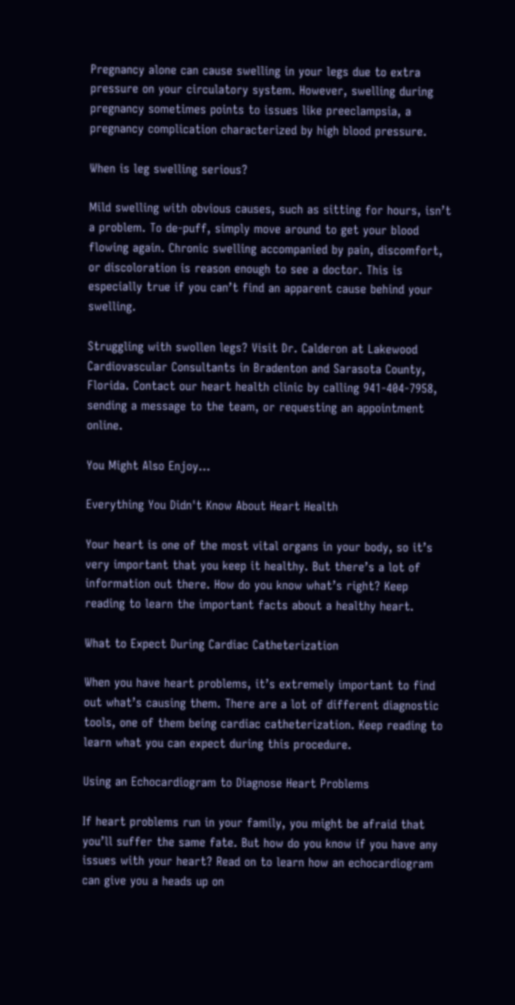Pregnancy alone can cause swelling in your legs due to extra pressure on your circulatory system. However, swelling during pregnancy sometimes points to issues like preeclampsia, a pregnancy complication characterized by high blood pressure.

When is leg swelling serious?

Mild swelling with obvious causes, such as sitting for hours, isn’t a problem. To de-puff, simply move around to get your blood flowing again. Chronic swelling accompanied by pain, discomfort, or discoloration is reason enough to see a doctor. This is especially true if you can’t find an apparent cause behind your swelling.

Struggling with swollen legs? Visit Dr. Calderon at Lakewood Cardiovascular Consultants in Bradenton and Sarasota County, Florida. Contact our heart health clinic by calling 941-404-7958, sending a message to the team, or requesting an appointment online.

You Might Also Enjoy...

Everything You Didn't Know About Heart Health

Your heart is one of the most vital organs in your body, so it’s very important that you keep it healthy. But there’s a lot of information out there. How do you know what’s right? Keep reading to learn the important facts about a healthy heart.

What to Expect During Cardiac Catheterization

When you have heart problems, it’s extremely important to find out what’s causing them. There are a lot of different diagnostic tools, one of them being cardiac catheterization. Keep reading to learn what you can expect during this procedure.

Using an Echocardiogram to Diagnose Heart Problems

If heart problems run in your family, you might be afraid that you’ll suffer the same fate. But how do you know if you have any issues with your heart? Read on to learn how an echocardiogram can give you a heads up on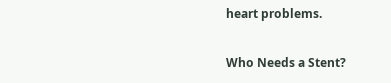heart problems.

Who Needs a Stent?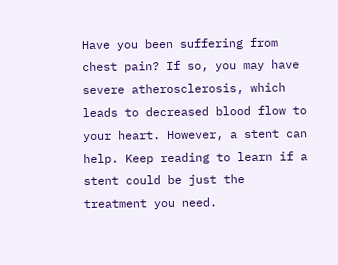Have you been suffering from chest pain? If so, you may have severe atherosclerosis, which leads to decreased blood flow to your heart. However, a stent can help. Keep reading to learn if a stent could be just the treatment you need.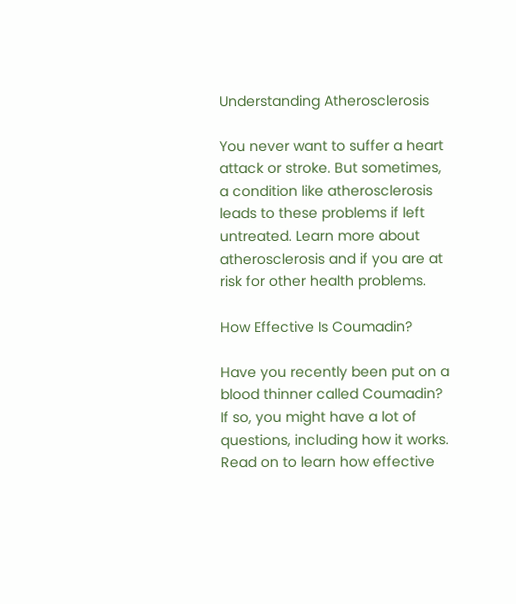Understanding Atherosclerosis

You never want to suffer a heart attack or stroke. But sometimes, a condition like atherosclerosis leads to these problems if left untreated. Learn more about atherosclerosis and if you are at risk for other health problems.

How Effective Is Coumadin?

Have you recently been put on a blood thinner called Coumadin? If so, you might have a lot of questions, including how it works. Read on to learn how effective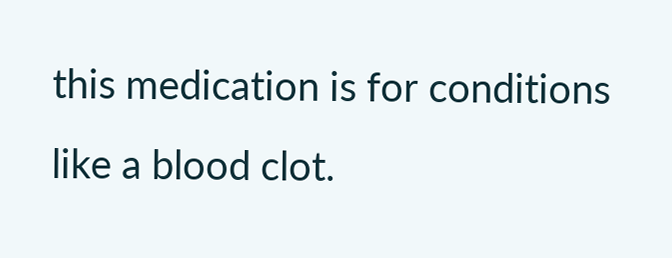this medication is for conditions like a blood clot.